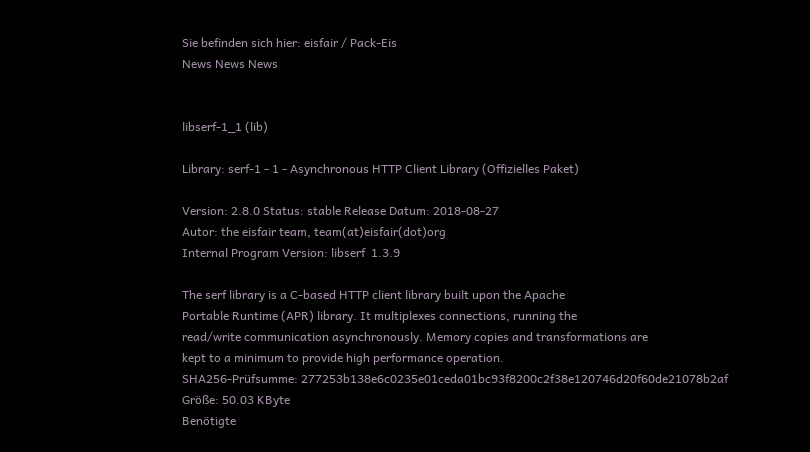Sie befinden sich hier: eisfair / Pack-Eis
News News News


libserf-1_1 (lib)

Library: serf-1 - 1 - Asynchronous HTTP Client Library (Offizielles Paket)

Version: 2.8.0 Status: stable Release Datum: 2018-08-27
Autor: the eisfair team, team(at)eisfair(dot)org
Internal Program Version: libserf  1.3.9

The serf library is a C-based HTTP client library built upon the Apache
Portable Runtime (APR) library. It multiplexes connections, running the
read/write communication asynchronously. Memory copies and transformations are
kept to a minimum to provide high performance operation.
SHA256-Prüfsumme: 277253b138e6c0235e01ceda01bc93f8200c2f38e120746d20f60de21078b2af
Größe: 50.03 KByte
Benötigte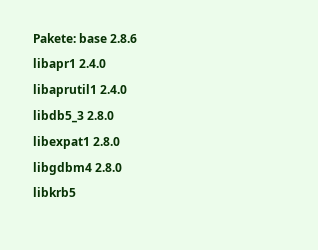Pakete: base 2.8.6
libapr1 2.4.0
libaprutil1 2.4.0
libdb5_3 2.8.0
libexpat1 2.8.0
libgdbm4 2.8.0
libkrb5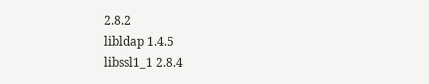2.8.2
libldap 1.4.5
libssl1_1 2.8.4